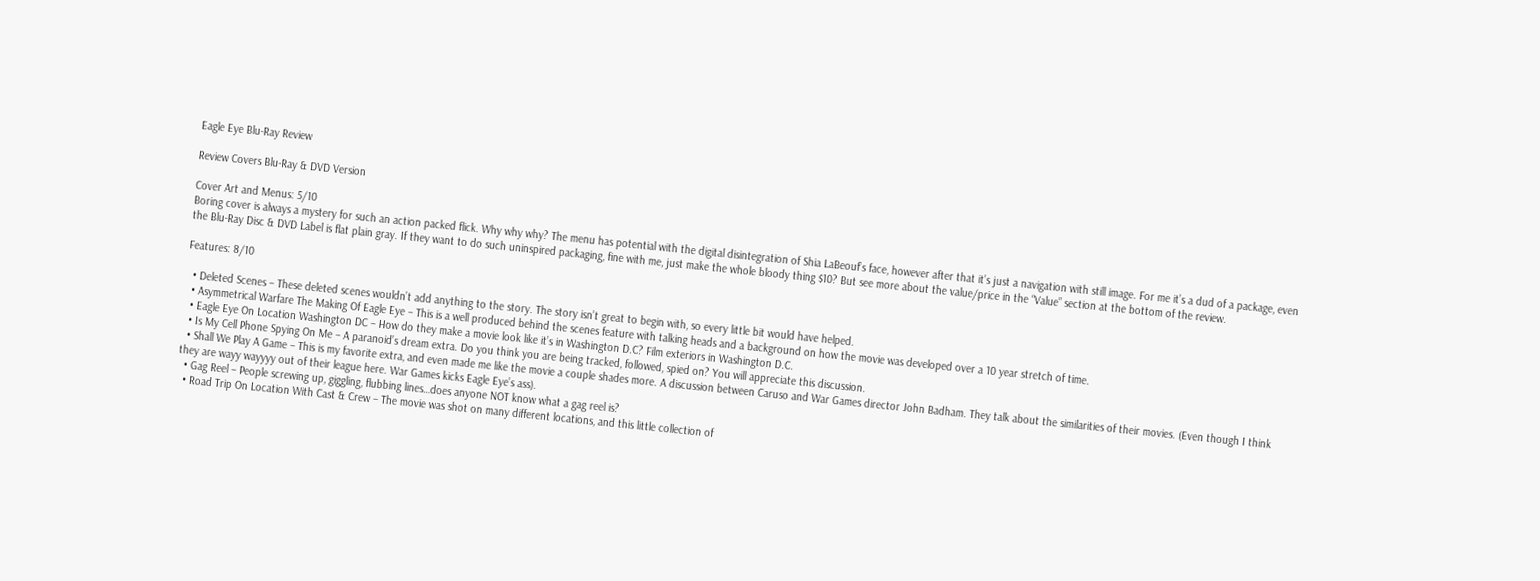Eagle Eye Blu-Ray Review

Review Covers Blu-Ray & DVD Version

Cover Art and Menus: 5/10
Boring cover is always a mystery for such an action packed flick. Why why why? The menu has potential with the digital disintegration of Shia LaBeouf’s face, however after that it’s just a navigation with still image. For me it’s a dud of a package, even the Blu-Ray Disc & DVD Label is flat plain gray. If they want to do such uninspired packaging, fine with me, just make the whole bloody thing $10? But see more about the value/price in the “Value” section at the bottom of the review.

Features: 8/10

  • Deleted Scenes – These deleted scenes wouldn’t add anything to the story. The story isn’t great to begin with, so every little bit would have helped.
  • Asymmetrical Warfare The Making Of Eagle Eye – This is a well produced behind the scenes feature with talking heads and a background on how the movie was developed over a 10 year stretch of time.
  • Eagle Eye On Location Washington DC – How do they make a movie look like it’s in Washington D.C? Film exteriors in Washington D.C.
  • Is My Cell Phone Spying On Me – A paranoid’s dream extra. Do you think you are being tracked, followed, spied on? You will appreciate this discussion.
  • Shall We Play A Game – This is my favorite extra, and even made me like the movie a couple shades more. A discussion between Caruso and War Games director John Badham. They talk about the similarities of their movies. (Even though I think they are wayy wayyyy out of their league here. War Games kicks Eagle Eye’s ass).
  • Gag Reel – People screwing up, giggling, flubbing lines…does anyone NOT know what a gag reel is?
  • Road Trip On Location With Cast & Crew – The movie was shot on many different locations, and this little collection of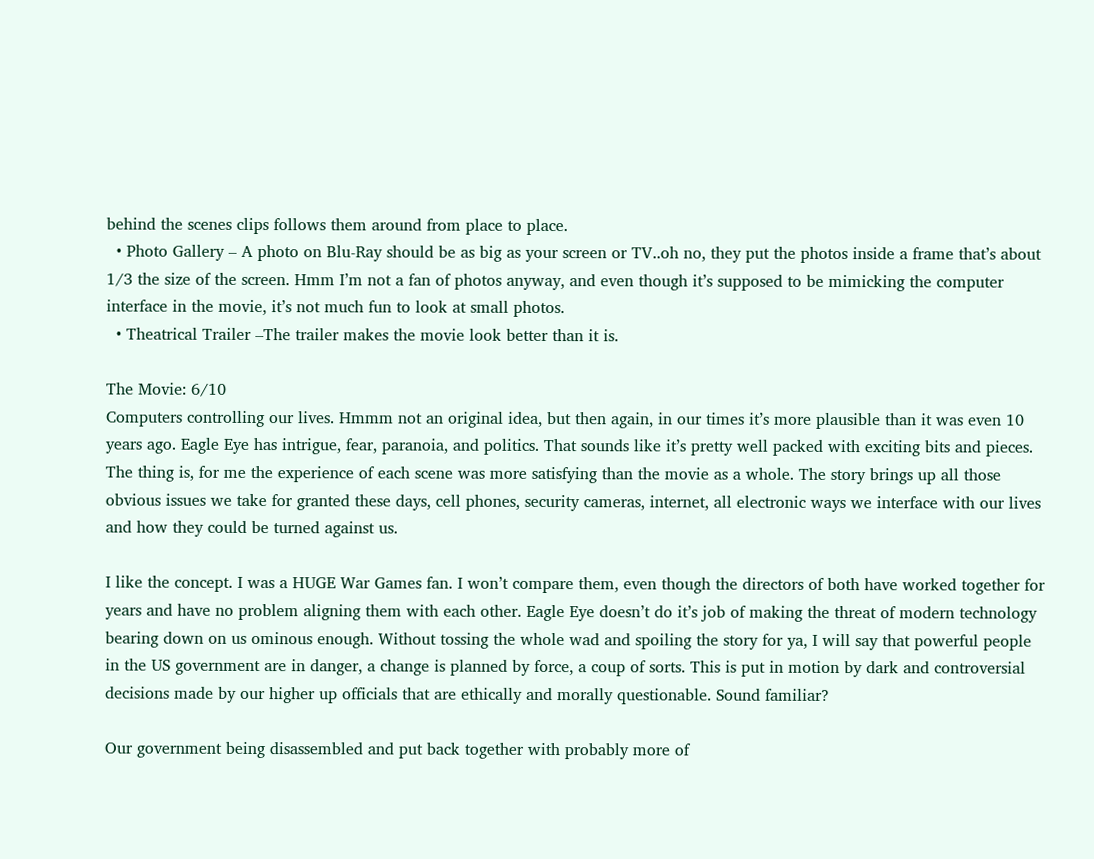behind the scenes clips follows them around from place to place.
  • Photo Gallery – A photo on Blu-Ray should be as big as your screen or TV..oh no, they put the photos inside a frame that’s about 1/3 the size of the screen. Hmm I’m not a fan of photos anyway, and even though it’s supposed to be mimicking the computer interface in the movie, it’s not much fun to look at small photos.
  • Theatrical Trailer –The trailer makes the movie look better than it is.

The Movie: 6/10
Computers controlling our lives. Hmmm not an original idea, but then again, in our times it’s more plausible than it was even 10 years ago. Eagle Eye has intrigue, fear, paranoia, and politics. That sounds like it’s pretty well packed with exciting bits and pieces. The thing is, for me the experience of each scene was more satisfying than the movie as a whole. The story brings up all those obvious issues we take for granted these days, cell phones, security cameras, internet, all electronic ways we interface with our lives and how they could be turned against us.

I like the concept. I was a HUGE War Games fan. I won’t compare them, even though the directors of both have worked together for years and have no problem aligning them with each other. Eagle Eye doesn’t do it’s job of making the threat of modern technology bearing down on us ominous enough. Without tossing the whole wad and spoiling the story for ya, I will say that powerful people in the US government are in danger, a change is planned by force, a coup of sorts. This is put in motion by dark and controversial decisions made by our higher up officials that are ethically and morally questionable. Sound familiar?

Our government being disassembled and put back together with probably more of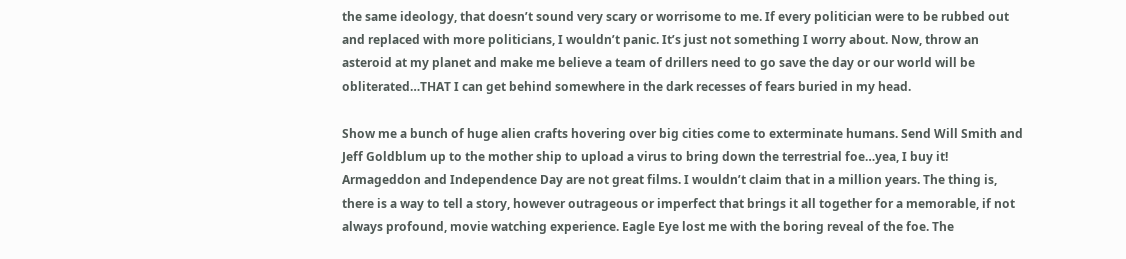the same ideology, that doesn’t sound very scary or worrisome to me. If every politician were to be rubbed out and replaced with more politicians, I wouldn’t panic. It’s just not something I worry about. Now, throw an asteroid at my planet and make me believe a team of drillers need to go save the day or our world will be obliterated…THAT I can get behind somewhere in the dark recesses of fears buried in my head.

Show me a bunch of huge alien crafts hovering over big cities come to exterminate humans. Send Will Smith and Jeff Goldblum up to the mother ship to upload a virus to bring down the terrestrial foe…yea, I buy it! Armageddon and Independence Day are not great films. I wouldn’t claim that in a million years. The thing is, there is a way to tell a story, however outrageous or imperfect that brings it all together for a memorable, if not always profound, movie watching experience. Eagle Eye lost me with the boring reveal of the foe. The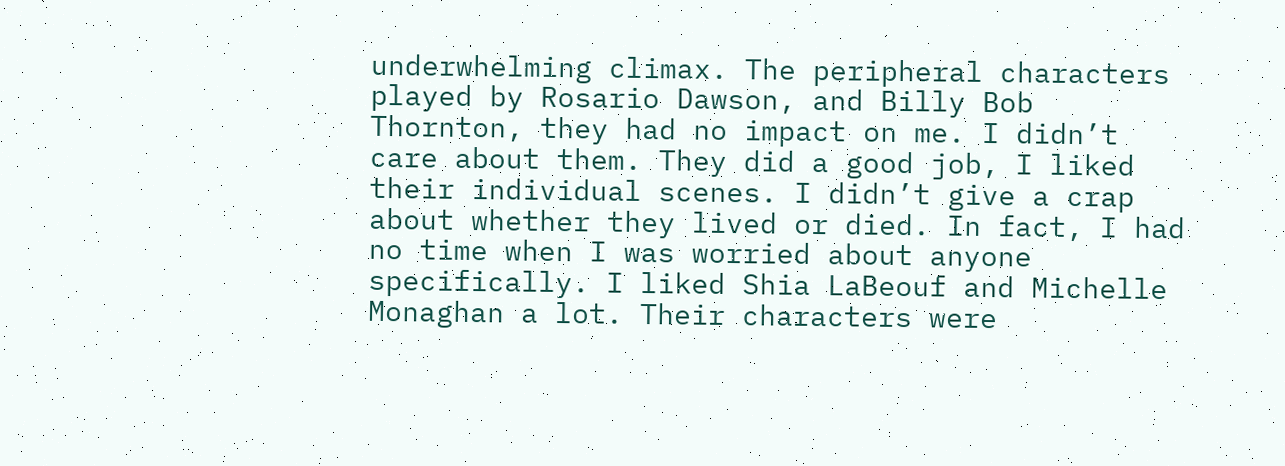underwhelming climax. The peripheral characters played by Rosario Dawson, and Billy Bob Thornton, they had no impact on me. I didn’t care about them. They did a good job, I liked their individual scenes. I didn’t give a crap about whether they lived or died. In fact, I had no time when I was worried about anyone specifically. I liked Shia LaBeouf and Michelle Monaghan a lot. Their characters were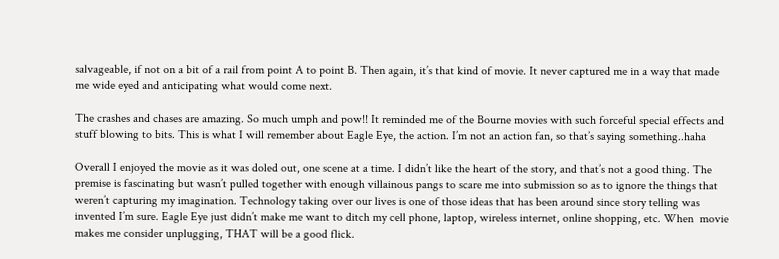salvageable, if not on a bit of a rail from point A to point B. Then again, it’s that kind of movie. It never captured me in a way that made me wide eyed and anticipating what would come next.

The crashes and chases are amazing. So much umph and pow!! It reminded me of the Bourne movies with such forceful special effects and stuff blowing to bits. This is what I will remember about Eagle Eye, the action. I’m not an action fan, so that’s saying something..haha

Overall I enjoyed the movie as it was doled out, one scene at a time. I didn’t like the heart of the story, and that’s not a good thing. The premise is fascinating but wasn’t pulled together with enough villainous pangs to scare me into submission so as to ignore the things that weren’t capturing my imagination. Technology taking over our lives is one of those ideas that has been around since story telling was invented I’m sure. Eagle Eye just didn’t make me want to ditch my cell phone, laptop, wireless internet, online shopping, etc. When  movie makes me consider unplugging, THAT will be a good flick.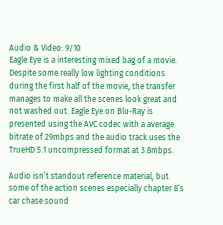Audio & Video: 9/10
Eagle Eye is a interesting mixed bag of a movie. Despite some really low lighting conditions during the first half of the movie, the transfer manages to make all the scenes look great and not washed out. Eagle Eye on Blu-Ray is presented using the AVC codec with a average bitrate of 29mbps and the audio track uses the TrueHD 5.1 uncompressed format at 3.8mbps.

Audio isn’t standout reference material, but some of the action scenes especially chapter 8’s car chase sound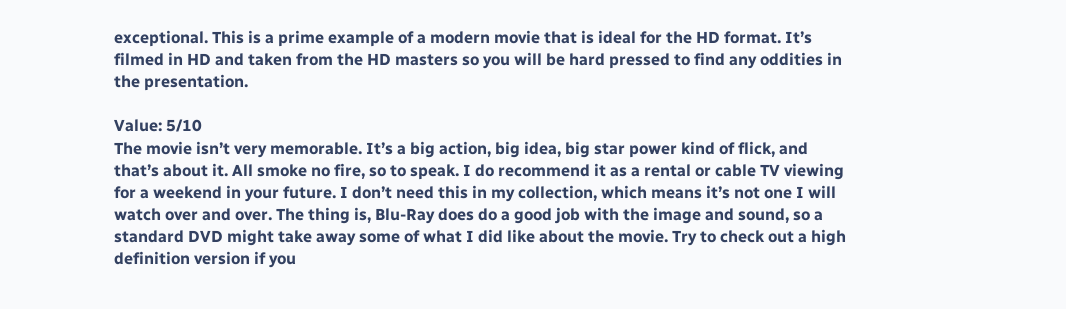exceptional. This is a prime example of a modern movie that is ideal for the HD format. It’s filmed in HD and taken from the HD masters so you will be hard pressed to find any oddities in the presentation.

Value: 5/10
The movie isn’t very memorable. It’s a big action, big idea, big star power kind of flick, and that’s about it. All smoke no fire, so to speak. I do recommend it as a rental or cable TV viewing for a weekend in your future. I don’t need this in my collection, which means it’s not one I will watch over and over. The thing is, Blu-Ray does do a good job with the image and sound, so a standard DVD might take away some of what I did like about the movie. Try to check out a high definition version if you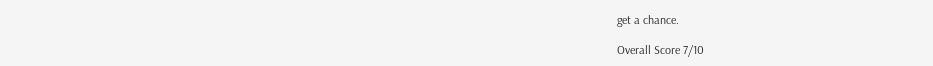get a chance.

Overall Score 7/10